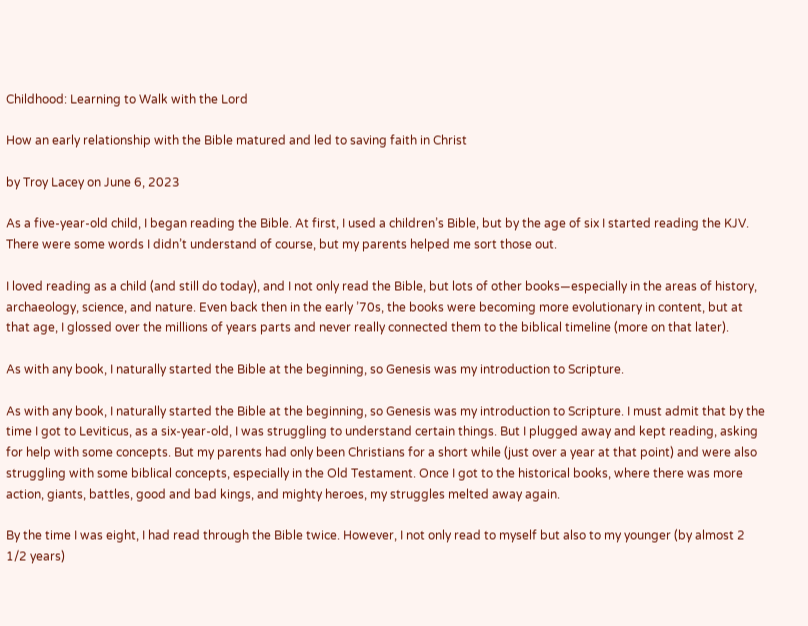Childhood: Learning to Walk with the Lord

How an early relationship with the Bible matured and led to saving faith in Christ

by Troy Lacey on June 6, 2023

As a five-year-old child, I began reading the Bible. At first, I used a children’s Bible, but by the age of six I started reading the KJV. There were some words I didn’t understand of course, but my parents helped me sort those out.

I loved reading as a child (and still do today), and I not only read the Bible, but lots of other books—especially in the areas of history, archaeology, science, and nature. Even back then in the early ’70s, the books were becoming more evolutionary in content, but at that age, I glossed over the millions of years parts and never really connected them to the biblical timeline (more on that later).

As with any book, I naturally started the Bible at the beginning, so Genesis was my introduction to Scripture.

As with any book, I naturally started the Bible at the beginning, so Genesis was my introduction to Scripture. I must admit that by the time I got to Leviticus, as a six-year-old, I was struggling to understand certain things. But I plugged away and kept reading, asking for help with some concepts. But my parents had only been Christians for a short while (just over a year at that point) and were also struggling with some biblical concepts, especially in the Old Testament. Once I got to the historical books, where there was more action, giants, battles, good and bad kings, and mighty heroes, my struggles melted away again.

By the time I was eight, I had read through the Bible twice. However, I not only read to myself but also to my younger (by almost 2 1/2 years)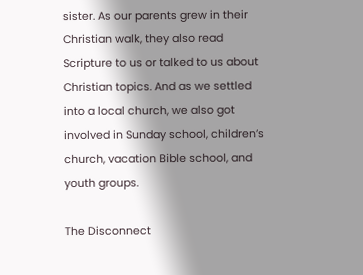sister. As our parents grew in their Christian walk, they also read Scripture to us or talked to us about Christian topics. And as we settled into a local church, we also got involved in Sunday school, children’s church, vacation Bible school, and youth groups.

The Disconnect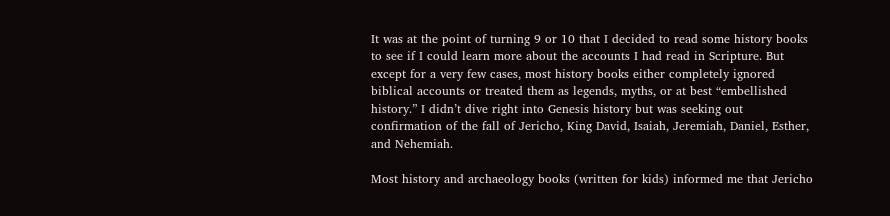It was at the point of turning 9 or 10 that I decided to read some history books to see if I could learn more about the accounts I had read in Scripture. But except for a very few cases, most history books either completely ignored biblical accounts or treated them as legends, myths, or at best “embellished history.” I didn’t dive right into Genesis history but was seeking out confirmation of the fall of Jericho, King David, Isaiah, Jeremiah, Daniel, Esther, and Nehemiah.

Most history and archaeology books (written for kids) informed me that Jericho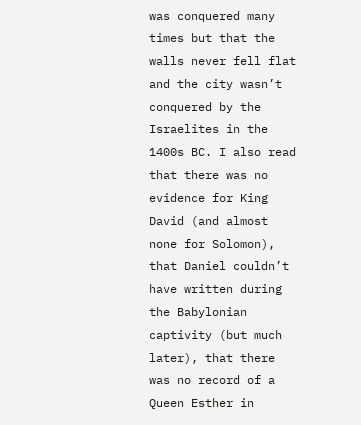was conquered many times but that the walls never fell flat and the city wasn’t conquered by the Israelites in the 1400s BC. I also read that there was no evidence for King David (and almost none for Solomon), that Daniel couldn’t have written during the Babylonian captivity (but much later), that there was no record of a Queen Esther in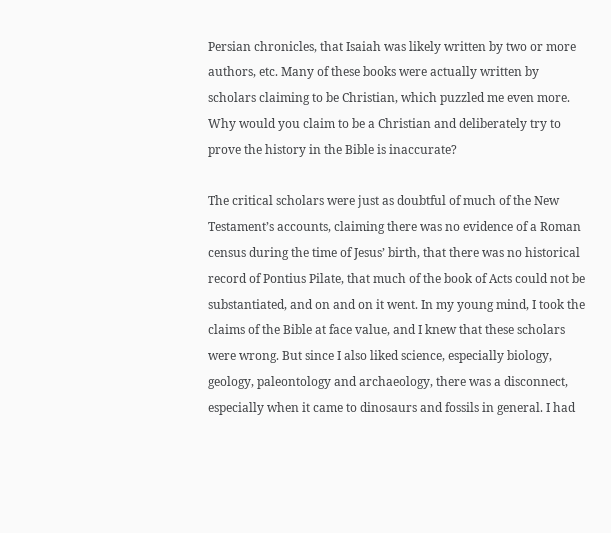Persian chronicles, that Isaiah was likely written by two or more authors, etc. Many of these books were actually written by scholars claiming to be Christian, which puzzled me even more. Why would you claim to be a Christian and deliberately try to prove the history in the Bible is inaccurate?

The critical scholars were just as doubtful of much of the New Testament’s accounts, claiming there was no evidence of a Roman census during the time of Jesus’ birth, that there was no historical record of Pontius Pilate, that much of the book of Acts could not be substantiated, and on and on it went. In my young mind, I took the claims of the Bible at face value, and I knew that these scholars were wrong. But since I also liked science, especially biology, geology, paleontology and archaeology, there was a disconnect, especially when it came to dinosaurs and fossils in general. I had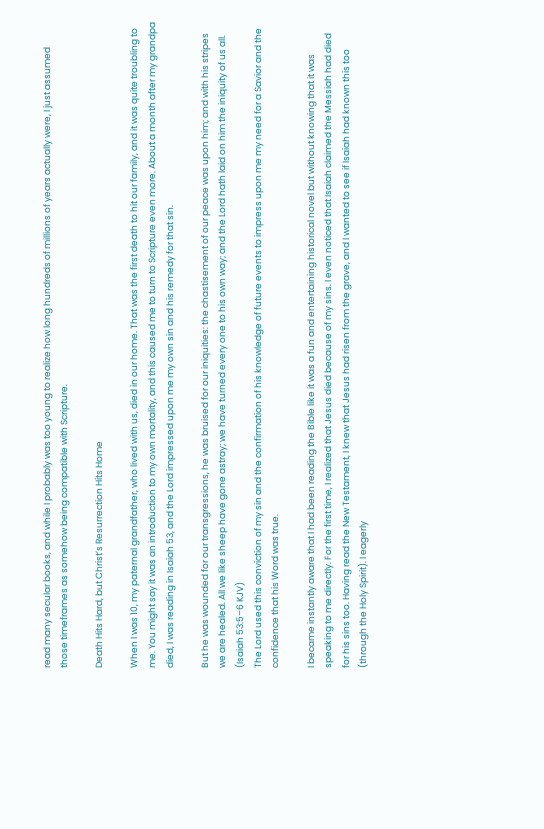read many secular books, and while I probably was too young to realize how long hundreds of millions of years actually were, I just assumed those timeframes as somehow being compatible with Scripture.

Death Hits Hard, but Christ’s Resurrection Hits Home

When I was 10, my paternal grandfather, who lived with us, died in our home. That was the first death to hit our family, and it was quite troubling to me. You might say it was an introduction to my own mortality, and this caused me to turn to Scripture even more. About a month after my grandpa died, I was reading in Isaiah 53, and the Lord impressed upon me my own sin and his remedy for that sin.

But he was wounded for our transgressions, he was bruised for our iniquities: the chastisement of our peace was upon him; and with his stripes we are healed. All we like sheep have gone astray; we have turned every one to his own way; and the Lord hath laid on him the iniquity of us all. (Isaiah 53:5–6 KJV)
The Lord used this conviction of my sin and the confirmation of his knowledge of future events to impress upon me my need for a Savior and the confidence that his Word was true.

I became instantly aware that I had been reading the Bible like it was a fun and entertaining historical novel but without knowing that it was speaking to me directly. For the first time, I realized that Jesus died because of my sins. I even noticed that Isaiah claimed the Messiah had died for his sins too. Having read the New Testament, I knew that Jesus had risen from the grave, and I wanted to see if Isaiah had known this too (through the Holy Spirit). I eagerly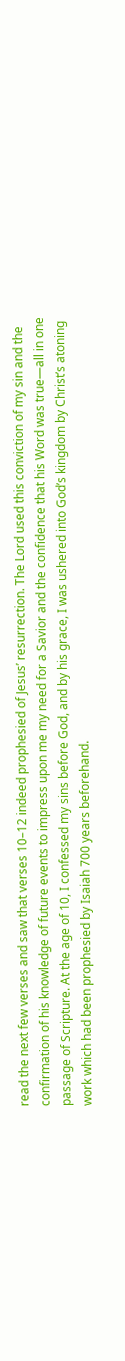read the next few verses and saw that verses 10–12 indeed prophesied of Jesus’ resurrection. The Lord used this conviction of my sin and the confirmation of his knowledge of future events to impress upon me my need for a Savior and the confidence that his Word was true—all in one passage of Scripture. At the age of 10, I confessed my sins before God, and by his grace, I was ushered into God’s kingdom by Christ’s atoning work which had been prophesied by Isaiah 700 years beforehand.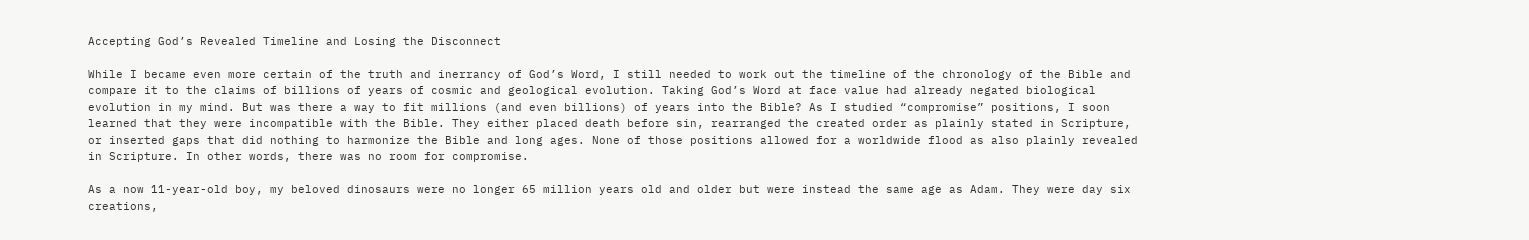Accepting God’s Revealed Timeline and Losing the Disconnect

While I became even more certain of the truth and inerrancy of God’s Word, I still needed to work out the timeline of the chronology of the Bible and compare it to the claims of billions of years of cosmic and geological evolution. Taking God’s Word at face value had already negated biological evolution in my mind. But was there a way to fit millions (and even billions) of years into the Bible? As I studied “compromise” positions, I soon learned that they were incompatible with the Bible. They either placed death before sin, rearranged the created order as plainly stated in Scripture, or inserted gaps that did nothing to harmonize the Bible and long ages. None of those positions allowed for a worldwide flood as also plainly revealed in Scripture. In other words, there was no room for compromise.

As a now 11-year-old boy, my beloved dinosaurs were no longer 65 million years old and older but were instead the same age as Adam. They were day six creations,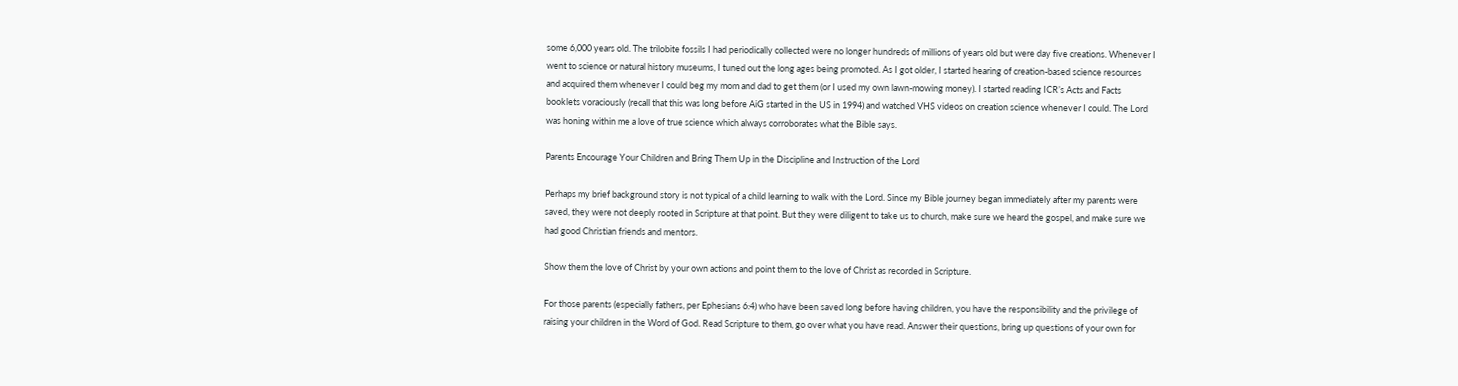some 6,000 years old. The trilobite fossils I had periodically collected were no longer hundreds of millions of years old but were day five creations. Whenever I went to science or natural history museums, I tuned out the long ages being promoted. As I got older, I started hearing of creation-based science resources and acquired them whenever I could beg my mom and dad to get them (or I used my own lawn-mowing money). I started reading ICR’s Acts and Facts booklets voraciously (recall that this was long before AiG started in the US in 1994) and watched VHS videos on creation science whenever I could. The Lord was honing within me a love of true science which always corroborates what the Bible says.

Parents Encourage Your Children and Bring Them Up in the Discipline and Instruction of the Lord

Perhaps my brief background story is not typical of a child learning to walk with the Lord. Since my Bible journey began immediately after my parents were saved, they were not deeply rooted in Scripture at that point. But they were diligent to take us to church, make sure we heard the gospel, and make sure we had good Christian friends and mentors.

Show them the love of Christ by your own actions and point them to the love of Christ as recorded in Scripture.

For those parents (especially fathers, per Ephesians 6:4) who have been saved long before having children, you have the responsibility and the privilege of raising your children in the Word of God. Read Scripture to them, go over what you have read. Answer their questions, bring up questions of your own for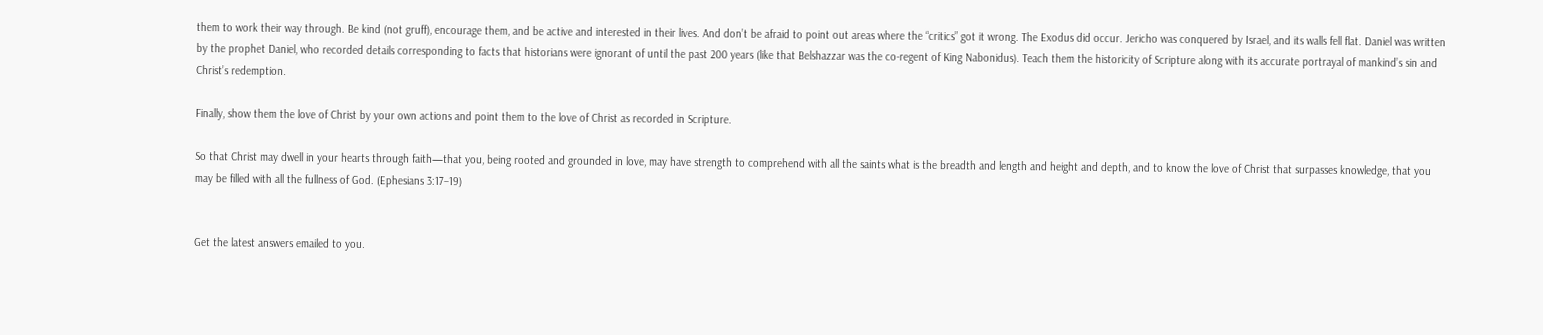them to work their way through. Be kind (not gruff), encourage them, and be active and interested in their lives. And don’t be afraid to point out areas where the “critics” got it wrong. The Exodus did occur. Jericho was conquered by Israel, and its walls fell flat. Daniel was written by the prophet Daniel, who recorded details corresponding to facts that historians were ignorant of until the past 200 years (like that Belshazzar was the co-regent of King Nabonidus). Teach them the historicity of Scripture along with its accurate portrayal of mankind’s sin and Christ’s redemption.

Finally, show them the love of Christ by your own actions and point them to the love of Christ as recorded in Scripture.

So that Christ may dwell in your hearts through faith—that you, being rooted and grounded in love, may have strength to comprehend with all the saints what is the breadth and length and height and depth, and to know the love of Christ that surpasses knowledge, that you may be filled with all the fullness of God. (Ephesians 3:17–19)


Get the latest answers emailed to you.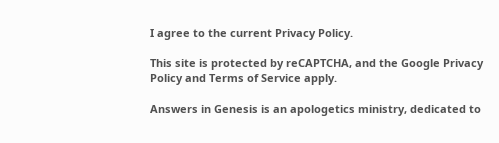I agree to the current Privacy Policy.

This site is protected by reCAPTCHA, and the Google Privacy Policy and Terms of Service apply.

Answers in Genesis is an apologetics ministry, dedicated to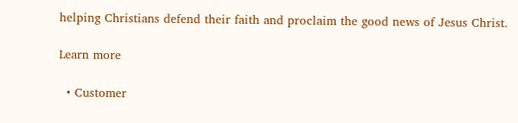helping Christians defend their faith and proclaim the good news of Jesus Christ.

Learn more

  • Customer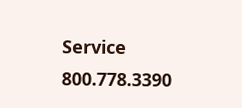Service 800.778.3390